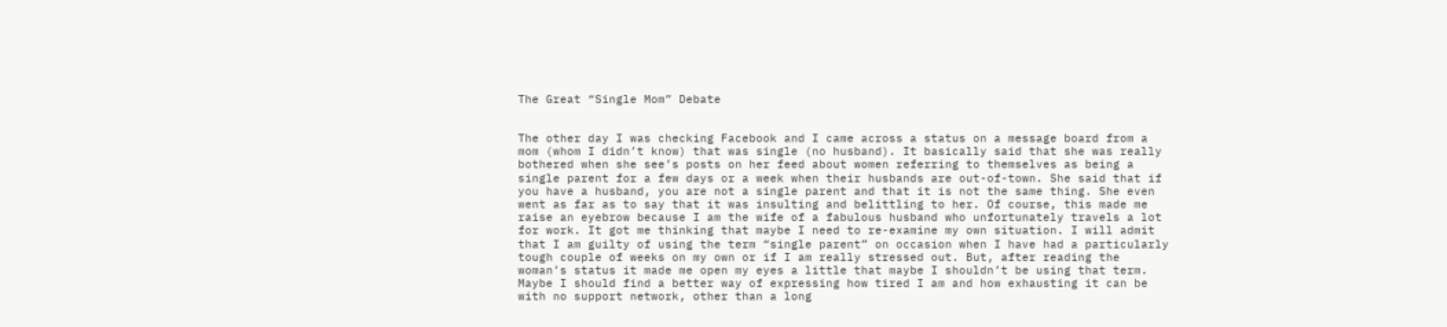The Great “Single Mom” Debate


The other day I was checking Facebook and I came across a status on a message board from a mom (whom I didn’t know) that was single (no husband). It basically said that she was really bothered when she see’s posts on her feed about women referring to themselves as being a single parent for a few days or a week when their husbands are out-of-town. She said that if you have a husband, you are not a single parent and that it is not the same thing. She even went as far as to say that it was insulting and belittling to her. Of course, this made me raise an eyebrow because I am the wife of a fabulous husband who unfortunately travels a lot for work. It got me thinking that maybe I need to re-examine my own situation. I will admit that I am guilty of using the term “single parent” on occasion when I have had a particularly tough couple of weeks on my own or if I am really stressed out. But, after reading the woman’s status it made me open my eyes a little that maybe I shouldn’t be using that term. Maybe I should find a better way of expressing how tired I am and how exhausting it can be with no support network, other than a long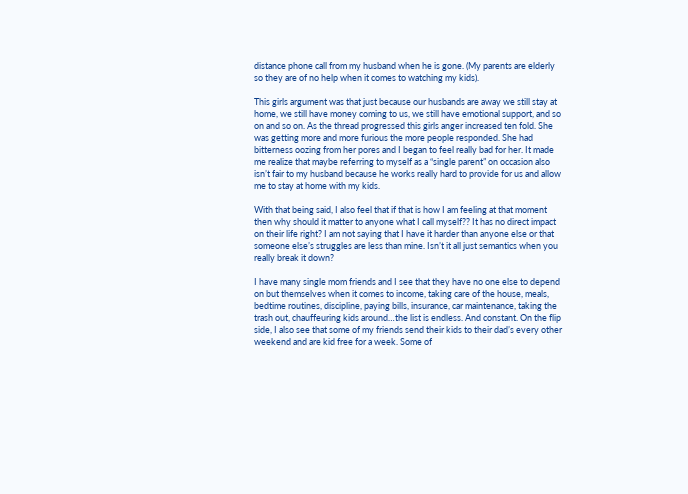distance phone call from my husband when he is gone. (My parents are elderly so they are of no help when it comes to watching my kids).

This girls argument was that just because our husbands are away we still stay at home, we still have money coming to us, we still have emotional support, and so on and so on. As the thread progressed this girls anger increased ten fold. She was getting more and more furious the more people responded. She had bitterness oozing from her pores and I began to feel really bad for her. It made me realize that maybe referring to myself as a “single parent” on occasion also isn’t fair to my husband because he works really hard to provide for us and allow me to stay at home with my kids.

With that being said, I also feel that if that is how I am feeling at that moment then why should it matter to anyone what I call myself?? It has no direct impact on their life right? I am not saying that I have it harder than anyone else or that someone else’s struggles are less than mine. Isn’t it all just semantics when you really break it down?

I have many single mom friends and I see that they have no one else to depend on but themselves when it comes to income, taking care of the house, meals, bedtime routines, discipline, paying bills, insurance, car maintenance, taking the trash out, chauffeuring kids around…the list is endless. And constant. On the flip side, I also see that some of my friends send their kids to their dad’s every other weekend and are kid free for a week. Some of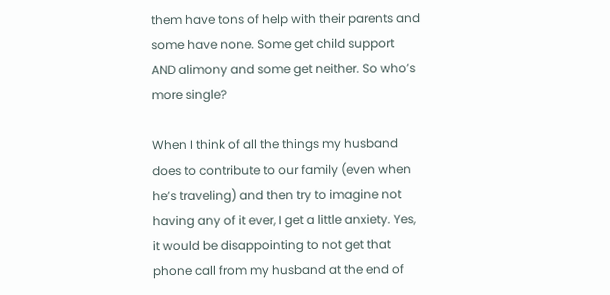them have tons of help with their parents and some have none. Some get child support AND alimony and some get neither. So who’s more single?

When I think of all the things my husband does to contribute to our family (even when he’s traveling) and then try to imagine not having any of it ever, I get a little anxiety. Yes, it would be disappointing to not get that phone call from my husband at the end of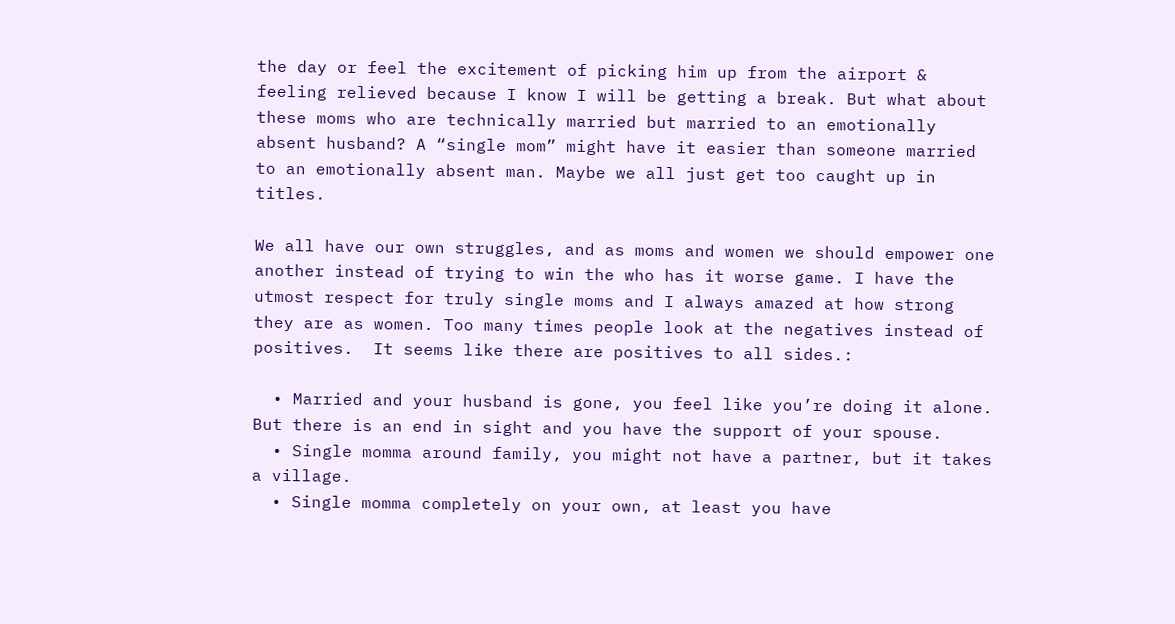the day or feel the excitement of picking him up from the airport & feeling relieved because I know I will be getting a break. But what about these moms who are technically married but married to an emotionally absent husband? A “single mom” might have it easier than someone married to an emotionally absent man. Maybe we all just get too caught up in titles.

We all have our own struggles, and as moms and women we should empower one another instead of trying to win the who has it worse game. I have the utmost respect for truly single moms and I always amazed at how strong they are as women. Too many times people look at the negatives instead of positives.  It seems like there are positives to all sides.:

  • Married and your husband is gone, you feel like you’re doing it alone. But there is an end in sight and you have the support of your spouse.
  • Single momma around family, you might not have a partner, but it takes a village.
  • Single momma completely on your own, at least you have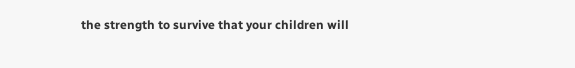the strength to survive that your children will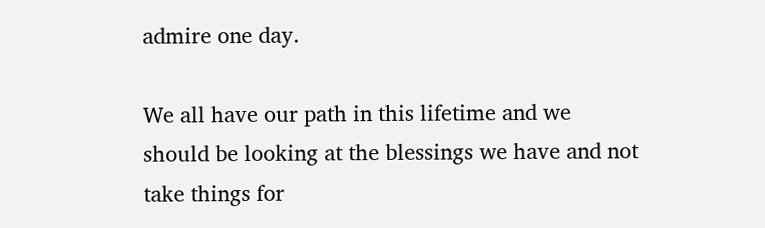admire one day.

We all have our path in this lifetime and we should be looking at the blessings we have and not take things for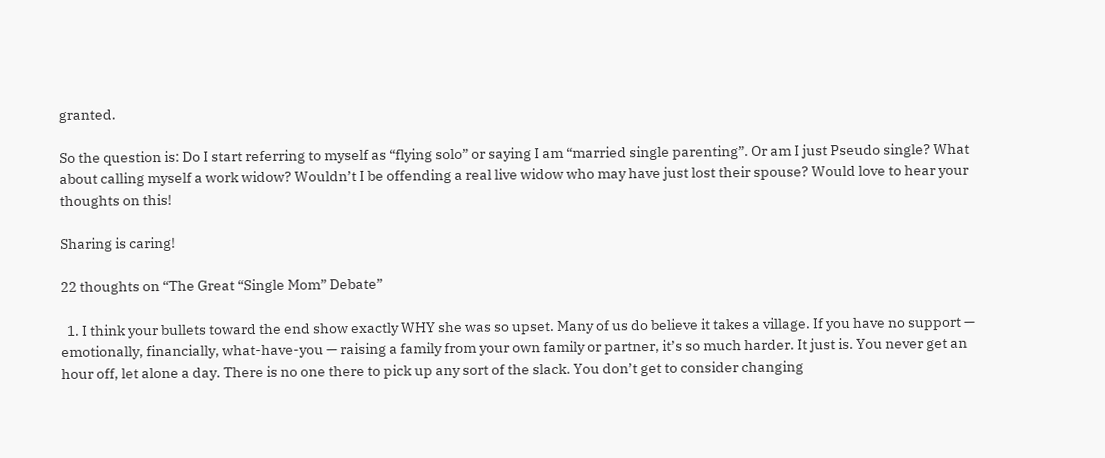granted.

So the question is: Do I start referring to myself as “flying solo” or saying I am “married single parenting”. Or am I just Pseudo single? What about calling myself a work widow? Wouldn’t I be offending a real live widow who may have just lost their spouse? Would love to hear your thoughts on this!

Sharing is caring!

22 thoughts on “The Great “Single Mom” Debate”

  1. I think your bullets toward the end show exactly WHY she was so upset. Many of us do believe it takes a village. If you have no support — emotionally, financially, what-have-you — raising a family from your own family or partner, it’s so much harder. It just is. You never get an hour off, let alone a day. There is no one there to pick up any sort of the slack. You don’t get to consider changing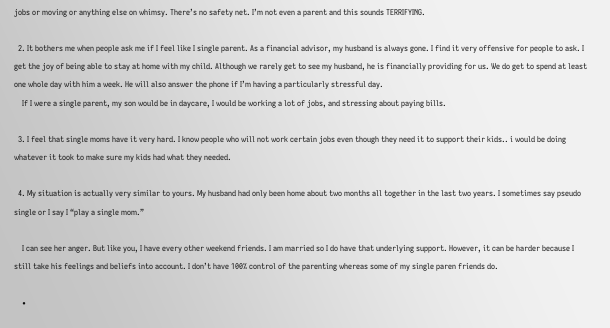jobs or moving or anything else on whimsy. There’s no safety net. I’m not even a parent and this sounds TERRIFYING.

  2. It bothers me when people ask me if I feel like I single parent. As a financial advisor, my husband is always gone. I find it very offensive for people to ask. I get the joy of being able to stay at home with my child. Although we rarely get to see my husband, he is financially providing for us. We do get to spend at least one whole day with him a week. He will also answer the phone if I’m having a particularly stressful day.
    If I were a single parent, my son would be in daycare, I would be working a lot of jobs, and stressing about paying bills.

  3. I feel that single moms have it very hard. I know people who will not work certain jobs even though they need it to support their kids.. i would be doing whatever it took to make sure my kids had what they needed.

  4. My situation is actually very similar to yours. My husband had only been home about two months all together in the last two years. I sometimes say pseudo single or I say I “play a single mom.”

    I can see her anger. But like you, I have every other weekend friends. I am married so I do have that underlying support. However, it can be harder because I still take his feelings and beliefs into account. I don’t have 100% control of the parenting whereas some of my single paren friends do.

    •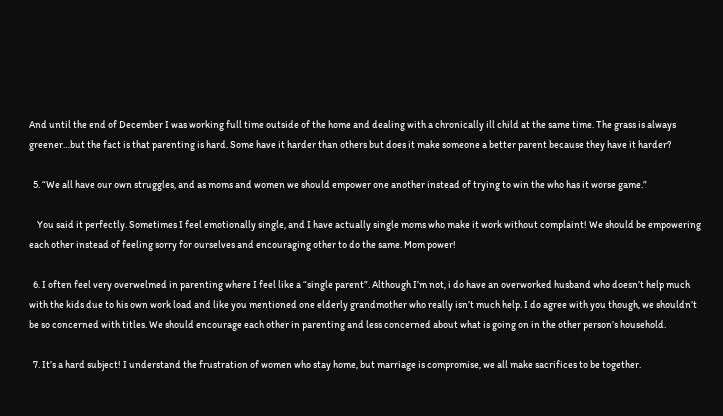And until the end of December I was working full time outside of the home and dealing with a chronically ill child at the same time. The grass is always greener…but the fact is that parenting is hard. Some have it harder than others but does it make someone a better parent because they have it harder?

  5. “We all have our own struggles, and as moms and women we should empower one another instead of trying to win the who has it worse game.”

    You said it perfectly. Sometimes I feel emotionally single, and I have actually single moms who make it work without complaint! We should be empowering each other instead of feeling sorry for ourselves and encouraging other to do the same. Mom power!

  6. I often feel very overwelmed in parenting where I feel like a “single parent”. Although I’m not, i do have an overworked husband who doesn’t help much with the kids due to his own work load and like you mentioned one elderly grandmother who really isn’t much help. I do agree with you though, we shouldn’t be so concerned with titles. We should encourage each other in parenting and less concerned about what is going on in the other person’s household.

  7. It’s a hard subject! I understand the frustration of women who stay home, but marriage is compromise, we all make sacrifices to be together.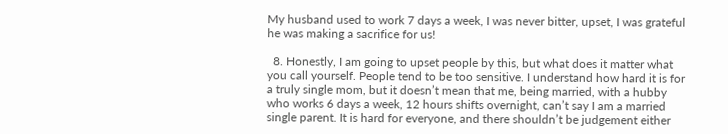My husband used to work 7 days a week, I was never bitter, upset, I was grateful he was making a sacrifice for us!

  8. Honestly, I am going to upset people by this, but what does it matter what you call yourself. People tend to be too sensitive. I understand how hard it is for a truly single mom, but it doesn’t mean that me, being married, with a hubby who works 6 days a week, 12 hours shifts overnight, can’t say I am a married single parent. It is hard for everyone, and there shouldn’t be judgement either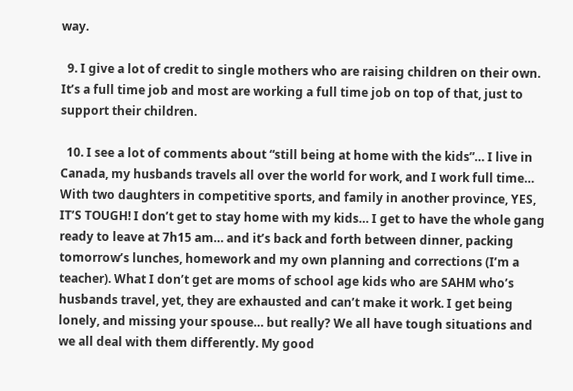way.

  9. I give a lot of credit to single mothers who are raising children on their own. It’s a full time job and most are working a full time job on top of that, just to support their children.

  10. I see a lot of comments about “still being at home with the kids”… I live in Canada, my husbands travels all over the world for work, and I work full time… With two daughters in competitive sports, and family in another province, YES, IT’S TOUGH! I don’t get to stay home with my kids… I get to have the whole gang ready to leave at 7h15 am… and it’s back and forth between dinner, packing tomorrow’s lunches, homework and my own planning and corrections (I’m a teacher). What I don’t get are moms of school age kids who are SAHM who’s husbands travel, yet, they are exhausted and can’t make it work. I get being lonely, and missing your spouse… but really? We all have tough situations and we all deal with them differently. My good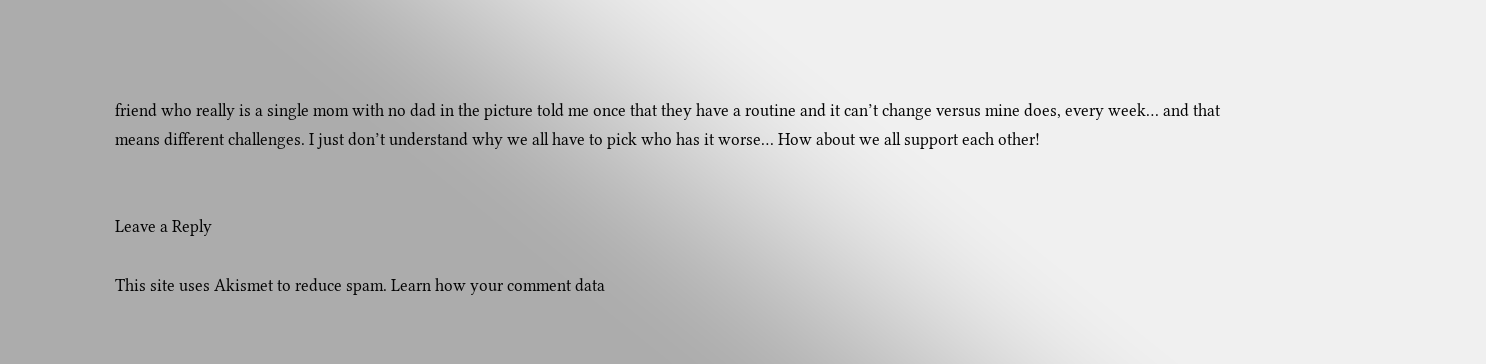friend who really is a single mom with no dad in the picture told me once that they have a routine and it can’t change versus mine does, every week… and that means different challenges. I just don’t understand why we all have to pick who has it worse… How about we all support each other!


Leave a Reply

This site uses Akismet to reduce spam. Learn how your comment data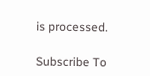is processed.

Subscribe To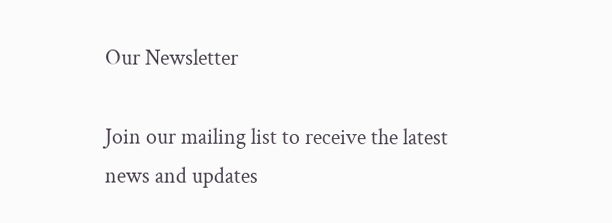Our Newsletter

Join our mailing list to receive the latest news and updates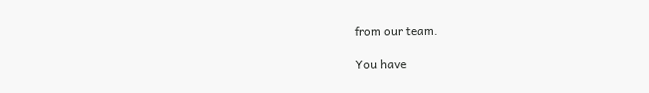from our team.

You have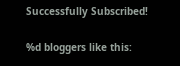Successfully Subscribed!

%d bloggers like this: